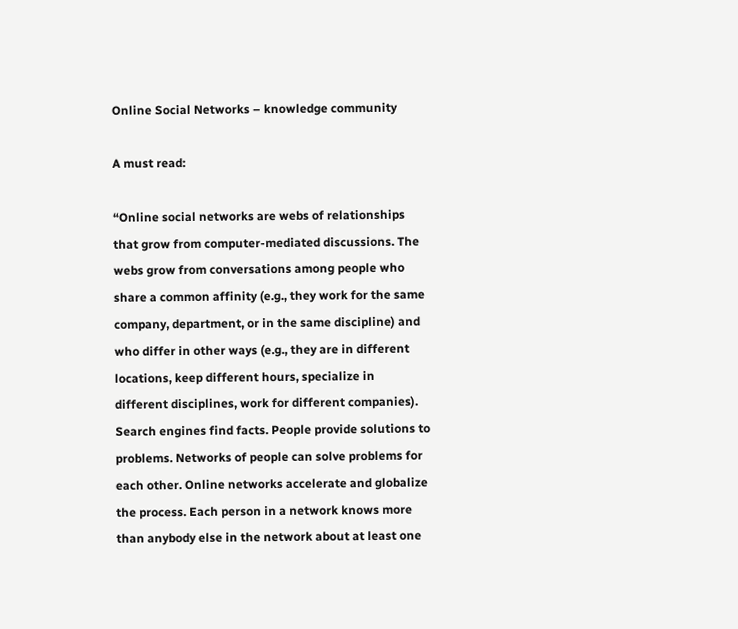Online Social Networks – knowledge community

A must read:

“Online social networks are webs of relationships that grow from computer-mediated discussions. The webs grow from conversations among people who share a common affinity (e.g., they work for the same company, department, or in the same discipline) and who differ in other ways (e.g., they are in different locations, keep different hours, specialize in different disciplines, work for different companies).
Search engines find facts. People provide solutions to problems. Networks of people can solve problems for each other. Online networks accelerate and globalize the process. Each person in a network knows more than anybody else in the network about at least one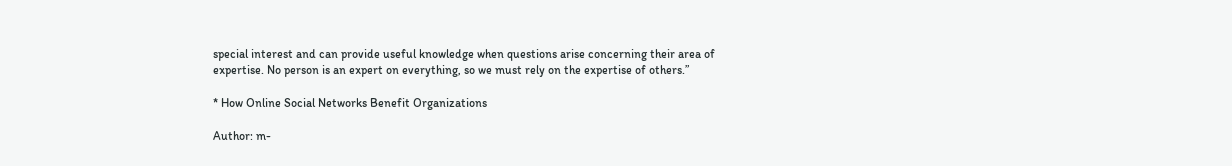special interest and can provide useful knowledge when questions arise concerning their area of expertise. No person is an expert on everything, so we must rely on the expertise of others.”

* How Online Social Networks Benefit Organizations

Author: m-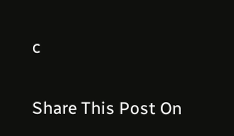c

Share This Post On